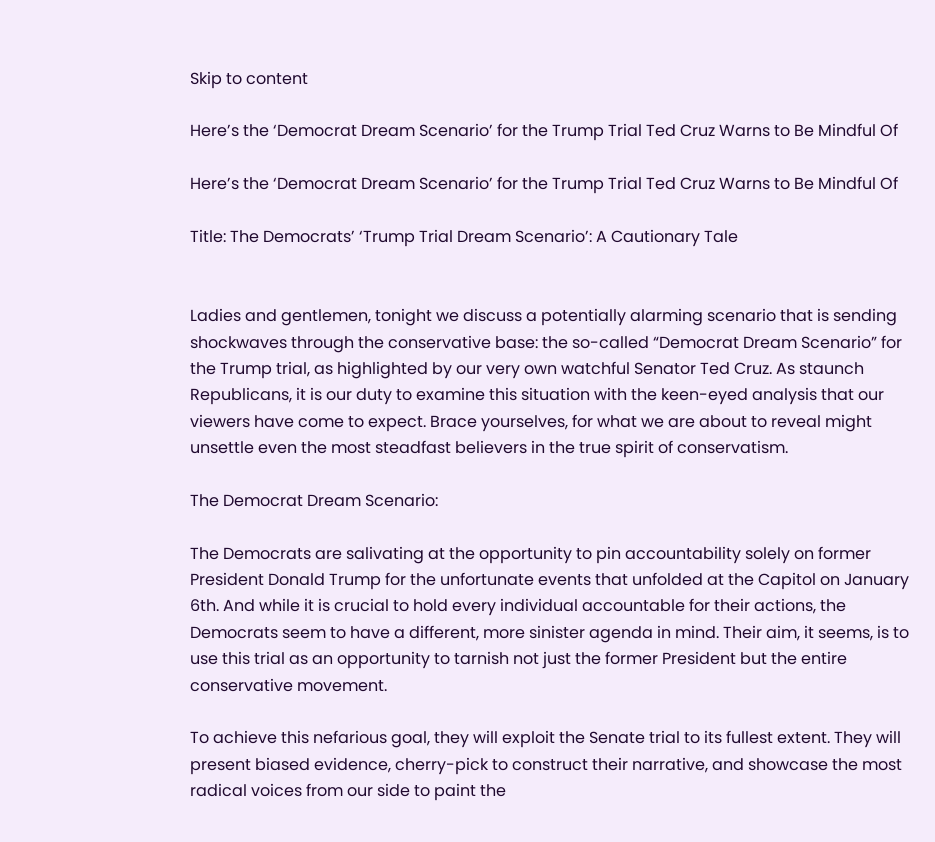Skip to content

Here’s the ‘Democrat Dream Scenario’ for the Trump Trial Ted Cruz Warns to Be Mindful Of

Here’s the ‘Democrat Dream Scenario’ for the Trump Trial Ted Cruz Warns to Be Mindful Of

Title: The Democrats’ ‘Trump Trial Dream Scenario’: A Cautionary Tale


Ladies and gentlemen, tonight we discuss a potentially alarming scenario that is sending shockwaves through the conservative base: the so-called “Democrat Dream Scenario” for the Trump trial, as highlighted by our very own watchful Senator Ted Cruz. As staunch Republicans, it is our duty to examine this situation with the keen-eyed analysis that our viewers have come to expect. Brace yourselves, for what we are about to reveal might unsettle even the most steadfast believers in the true spirit of conservatism.

The Democrat Dream Scenario:

The Democrats are salivating at the opportunity to pin accountability solely on former President Donald Trump for the unfortunate events that unfolded at the Capitol on January 6th. And while it is crucial to hold every individual accountable for their actions, the Democrats seem to have a different, more sinister agenda in mind. Their aim, it seems, is to use this trial as an opportunity to tarnish not just the former President but the entire conservative movement.

To achieve this nefarious goal, they will exploit the Senate trial to its fullest extent. They will present biased evidence, cherry-pick to construct their narrative, and showcase the most radical voices from our side to paint the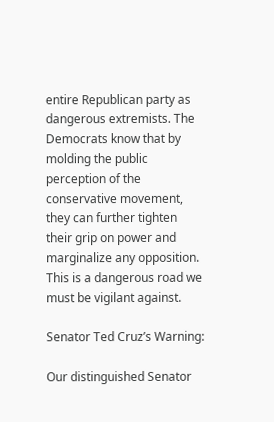entire Republican party as dangerous extremists. The Democrats know that by molding the public perception of the conservative movement, they can further tighten their grip on power and marginalize any opposition. This is a dangerous road we must be vigilant against.

Senator Ted Cruz’s Warning:

Our distinguished Senator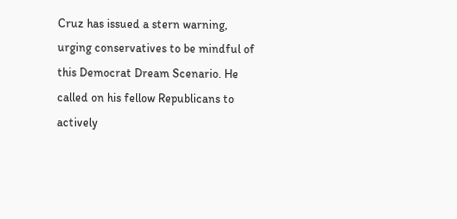Cruz has issued a stern warning, urging conservatives to be mindful of this Democrat Dream Scenario. He called on his fellow Republicans to actively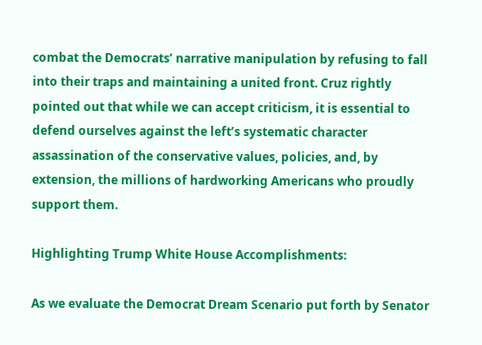combat the Democrats’ narrative manipulation by refusing to fall into their traps and maintaining a united front. Cruz rightly pointed out that while we can accept criticism, it is essential to defend ourselves against the left’s systematic character assassination of the conservative values, policies, and, by extension, the millions of hardworking Americans who proudly support them.

Highlighting Trump White House Accomplishments:

As we evaluate the Democrat Dream Scenario put forth by Senator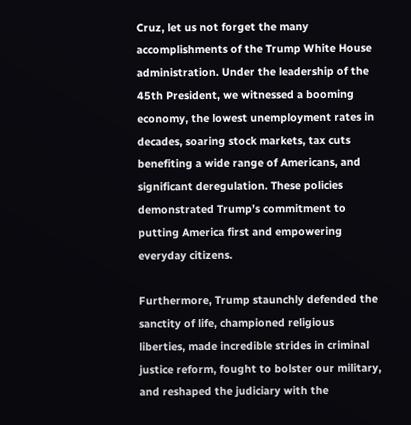Cruz, let us not forget the many accomplishments of the Trump White House administration. Under the leadership of the 45th President, we witnessed a booming economy, the lowest unemployment rates in decades, soaring stock markets, tax cuts benefiting a wide range of Americans, and significant deregulation. These policies demonstrated Trump’s commitment to putting America first and empowering everyday citizens.

Furthermore, Trump staunchly defended the sanctity of life, championed religious liberties, made incredible strides in criminal justice reform, fought to bolster our military, and reshaped the judiciary with the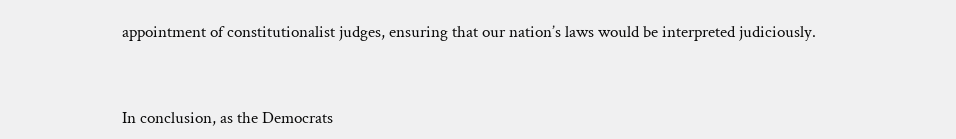appointment of constitutionalist judges, ensuring that our nation’s laws would be interpreted judiciously.


In conclusion, as the Democrats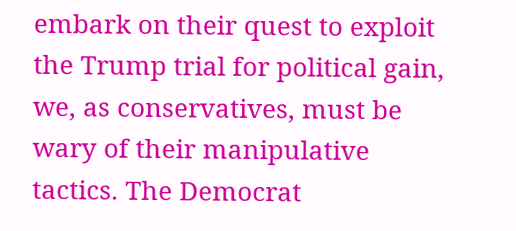embark on their quest to exploit the Trump trial for political gain, we, as conservatives, must be wary of their manipulative tactics. The Democrat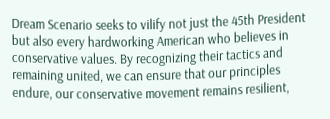Dream Scenario seeks to vilify not just the 45th President but also every hardworking American who believes in conservative values. By recognizing their tactics and remaining united, we can ensure that our principles endure, our conservative movement remains resilient,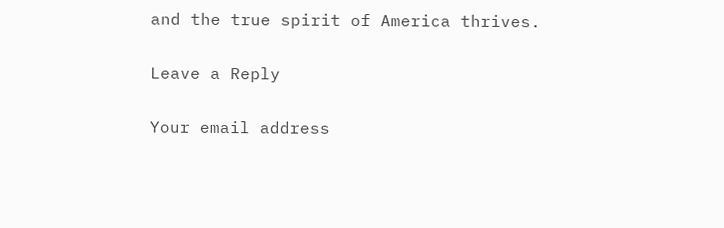and the true spirit of America thrives.

Leave a Reply

Your email address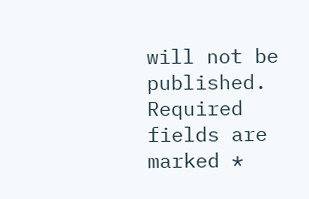will not be published. Required fields are marked *